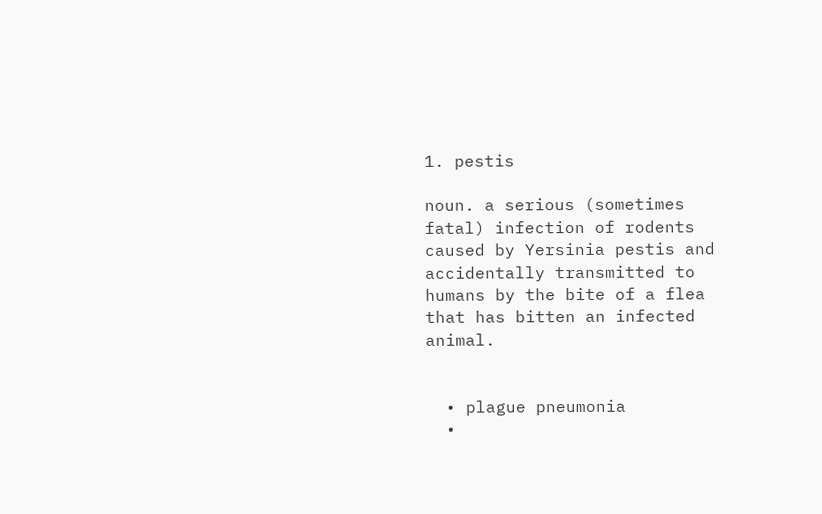1. pestis

noun. a serious (sometimes fatal) infection of rodents caused by Yersinia pestis and accidentally transmitted to humans by the bite of a flea that has bitten an infected animal.


  • plague pneumonia
  •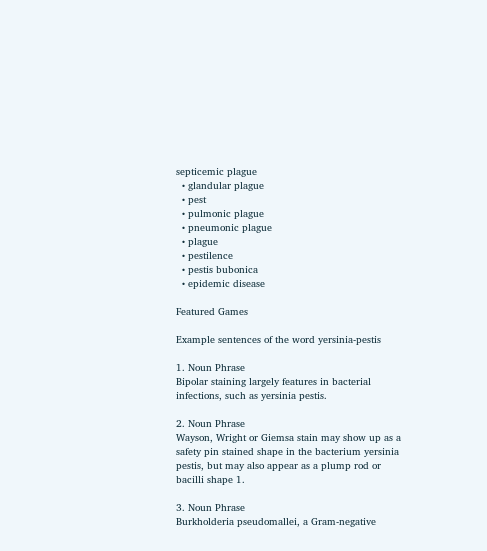septicemic plague
  • glandular plague
  • pest
  • pulmonic plague
  • pneumonic plague
  • plague
  • pestilence
  • pestis bubonica
  • epidemic disease

Featured Games

Example sentences of the word yersinia-pestis

1. Noun Phrase
Bipolar staining largely features in bacterial infections, such as yersinia pestis.

2. Noun Phrase
Wayson, Wright or Giemsa stain may show up as a safety pin stained shape in the bacterium yersinia pestis, but may also appear as a plump rod or bacilli shape 1.

3. Noun Phrase
Burkholderia pseudomallei, a Gram-negative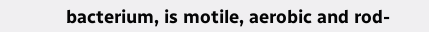bacterium, is motile, aerobic and rod-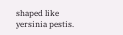shaped like yersinia pestis.